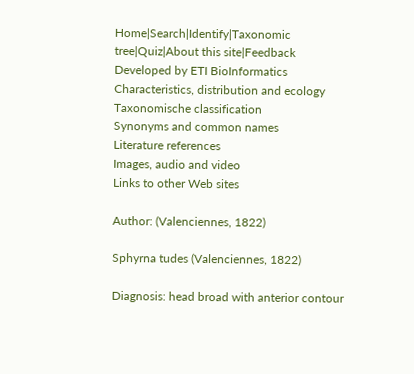Home|Search|Identify|Taxonomic tree|Quiz|About this site|Feedback
Developed by ETI BioInformatics
Characteristics, distribution and ecology
Taxonomische classification
Synonyms and common names
Literature references
Images, audio and video
Links to other Web sites

Author: (Valenciennes, 1822)

Sphyrna tudes (Valenciennes, 1822)

Diagnosis: head broad with anterior contour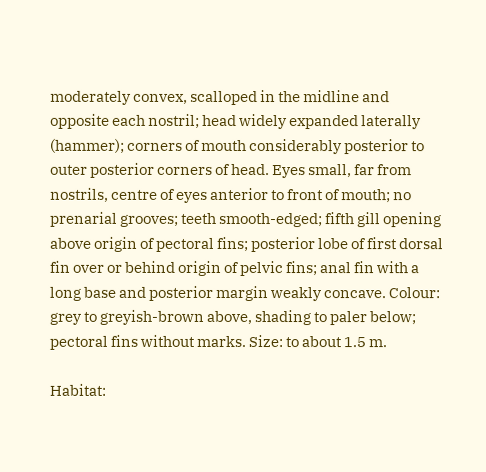moderately convex, scalloped in the midline and opposite each nostril; head widely expanded laterally (hammer); corners of mouth considerably posterior to outer posterior corners of head. Eyes small, far from nostrils, centre of eyes anterior to front of mouth; no prenarial grooves; teeth smooth-edged; fifth gill opening above origin of pectoral fins; posterior lobe of first dorsal fin over or behind origin of pelvic fins; anal fin with a long base and posterior margin weakly concave. Colour: grey to greyish-brown above, shading to paler below; pectoral fins without marks. Size: to about 1.5 m.

Habitat: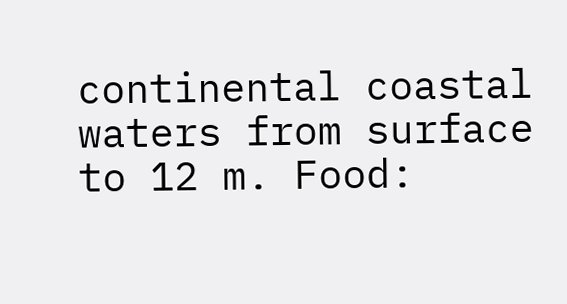continental coastal waters from surface to 12 m. Food: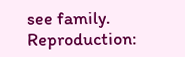see family. Reproduction: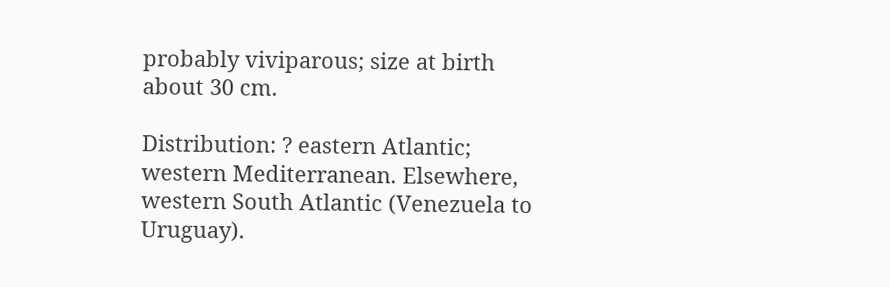probably viviparous; size at birth about 30 cm.

Distribution: ? eastern Atlantic; western Mediterranean. Elsewhere, western South Atlantic (Venezuela to Uruguay).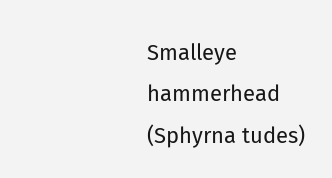Smalleye hammerhead (Sphyrna tudes)